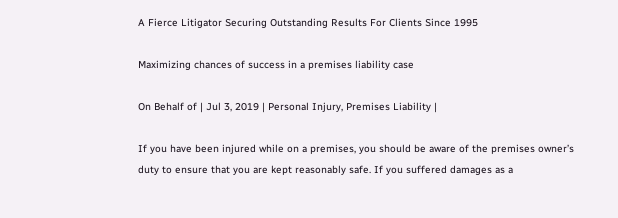A Fierce Litigator Securing Outstanding Results For Clients Since 1995

Maximizing chances of success in a premises liability case

On Behalf of | Jul 3, 2019 | Personal Injury, Premises Liability |

If you have been injured while on a premises, you should be aware of the premises owner’s duty to ensure that you are kept reasonably safe. If you suffered damages as a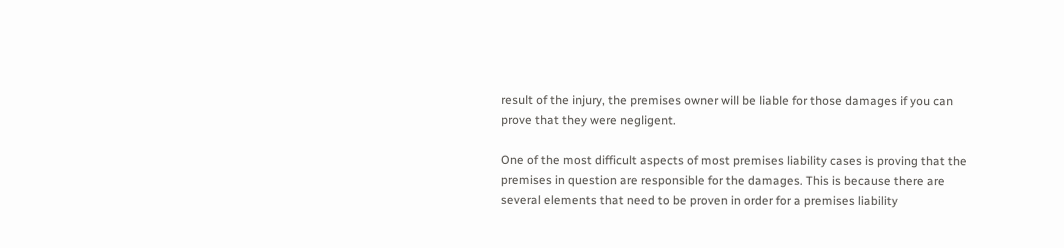result of the injury, the premises owner will be liable for those damages if you can prove that they were negligent.

One of the most difficult aspects of most premises liability cases is proving that the premises in question are responsible for the damages. This is because there are several elements that need to be proven in order for a premises liability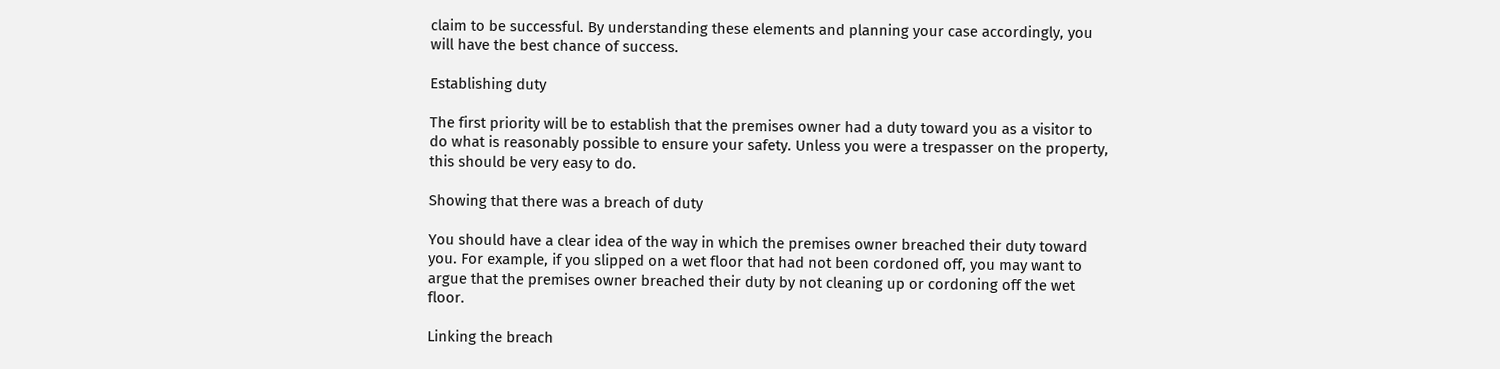claim to be successful. By understanding these elements and planning your case accordingly, you will have the best chance of success.

Establishing duty

The first priority will be to establish that the premises owner had a duty toward you as a visitor to do what is reasonably possible to ensure your safety. Unless you were a trespasser on the property, this should be very easy to do.

Showing that there was a breach of duty

You should have a clear idea of the way in which the premises owner breached their duty toward you. For example, if you slipped on a wet floor that had not been cordoned off, you may want to argue that the premises owner breached their duty by not cleaning up or cordoning off the wet floor.

Linking the breach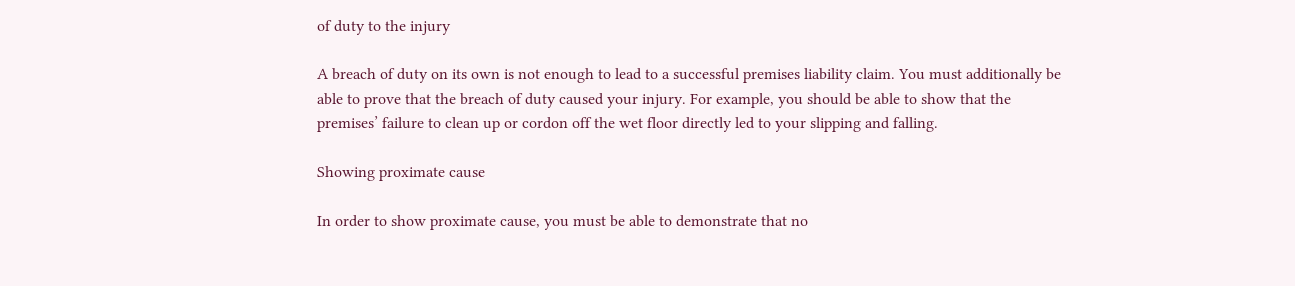of duty to the injury

A breach of duty on its own is not enough to lead to a successful premises liability claim. You must additionally be able to prove that the breach of duty caused your injury. For example, you should be able to show that the premises’ failure to clean up or cordon off the wet floor directly led to your slipping and falling.

Showing proximate cause

In order to show proximate cause, you must be able to demonstrate that no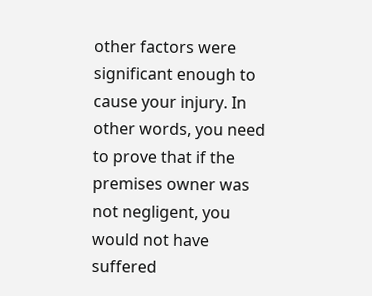other factors were significant enough to cause your injury. In other words, you need to prove that if the premises owner was not negligent, you would not have suffered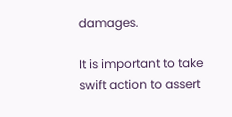damages.

It is important to take swift action to assert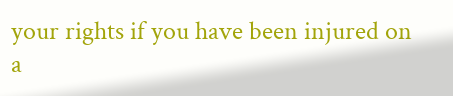your rights if you have been injured on a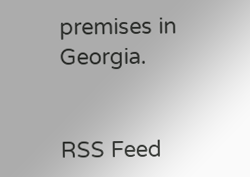premises in Georgia.


RSS Feed